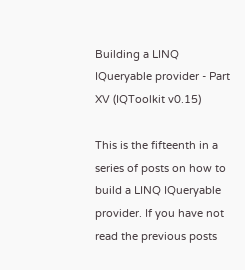Building a LINQ IQueryable provider - Part XV (IQToolkit v0.15)

This is the fifteenth in a series of posts on how to build a LINQ IQueryable provider. If you have not read the previous posts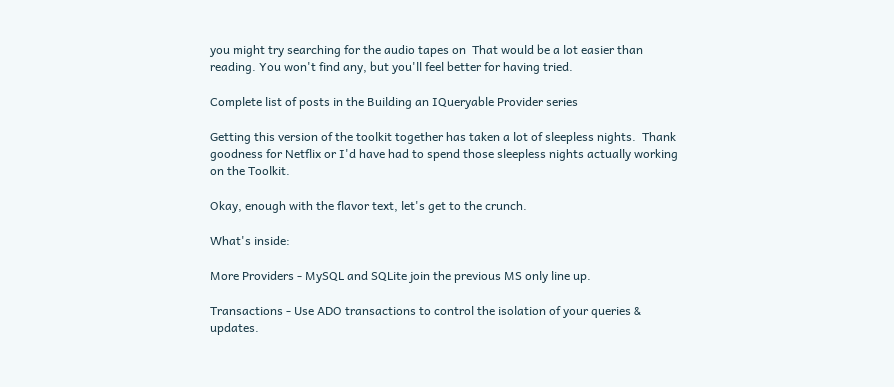you might try searching for the audio tapes on  That would be a lot easier than reading. You won't find any, but you'll feel better for having tried.

Complete list of posts in the Building an IQueryable Provider series

Getting this version of the toolkit together has taken a lot of sleepless nights.  Thank goodness for Netflix or I'd have had to spend those sleepless nights actually working on the Toolkit.

Okay, enough with the flavor text, let's get to the crunch.

What's inside:

More Providers - MySQL and SQLite join the previous MS only line up.

Transactions - Use ADO transactions to control the isolation of your queries & updates.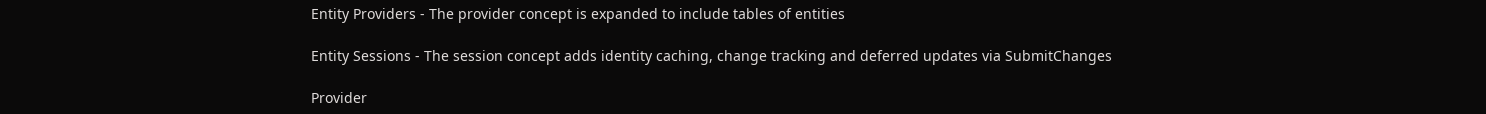Entity Providers - The provider concept is expanded to include tables of entities

Entity Sessions - The session concept adds identity caching, change tracking and deferred updates via SubmitChanges

Provider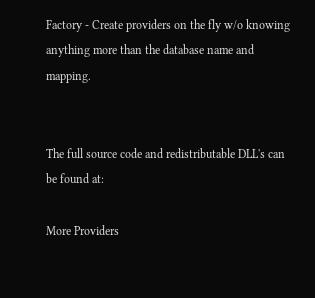Factory - Create providers on the fly w/o knowing anything more than the database name and mapping.


The full source code and redistributable DLL's can be found at:

More Providers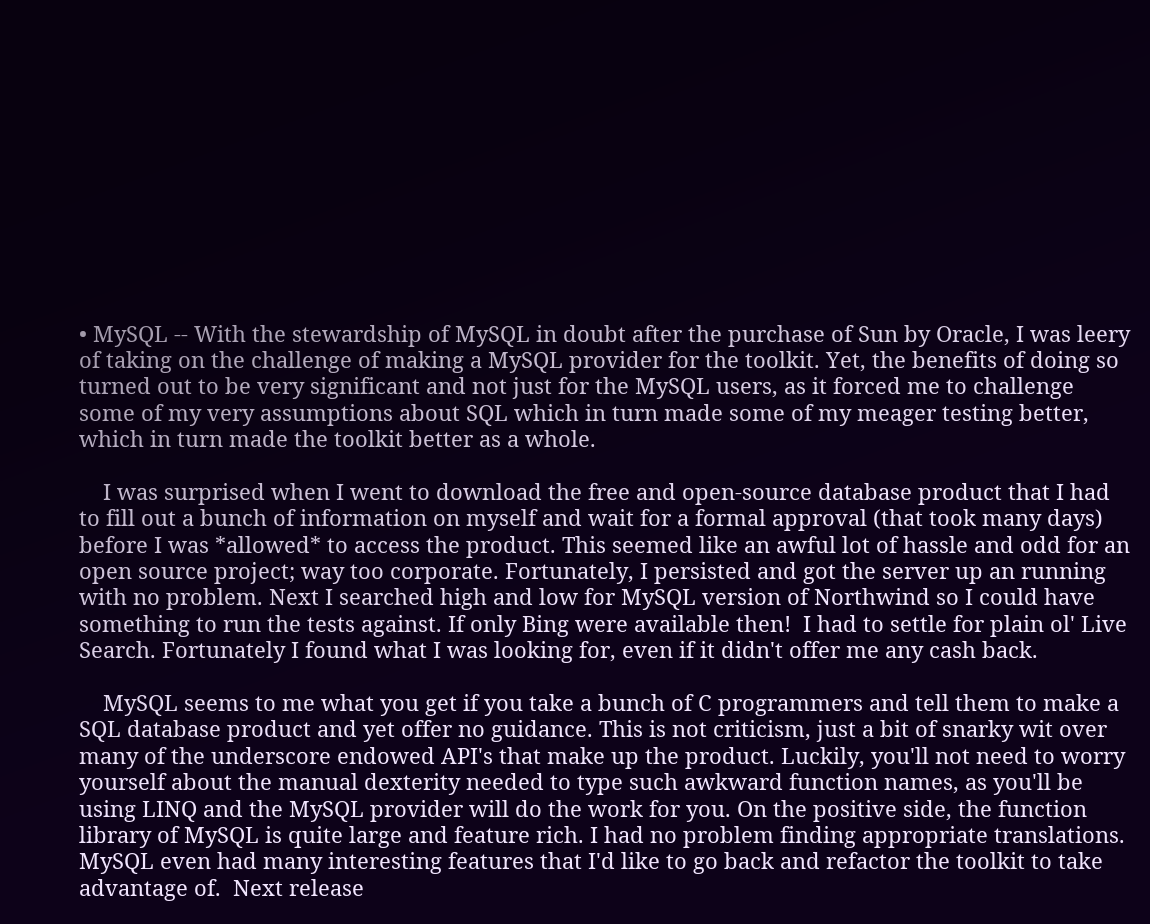• MySQL -- With the stewardship of MySQL in doubt after the purchase of Sun by Oracle, I was leery of taking on the challenge of making a MySQL provider for the toolkit. Yet, the benefits of doing so turned out to be very significant and not just for the MySQL users, as it forced me to challenge some of my very assumptions about SQL which in turn made some of my meager testing better, which in turn made the toolkit better as a whole.

    I was surprised when I went to download the free and open-source database product that I had to fill out a bunch of information on myself and wait for a formal approval (that took many days) before I was *allowed* to access the product. This seemed like an awful lot of hassle and odd for an open source project; way too corporate. Fortunately, I persisted and got the server up an running with no problem. Next I searched high and low for MySQL version of Northwind so I could have something to run the tests against. If only Bing were available then!  I had to settle for plain ol' Live Search. Fortunately I found what I was looking for, even if it didn't offer me any cash back.

    MySQL seems to me what you get if you take a bunch of C programmers and tell them to make a SQL database product and yet offer no guidance. This is not criticism, just a bit of snarky wit over many of the underscore endowed API's that make up the product. Luckily, you'll not need to worry yourself about the manual dexterity needed to type such awkward function names, as you'll be using LINQ and the MySQL provider will do the work for you. On the positive side, the function library of MySQL is quite large and feature rich. I had no problem finding appropriate translations. MySQL even had many interesting features that I'd like to go back and refactor the toolkit to take advantage of.  Next release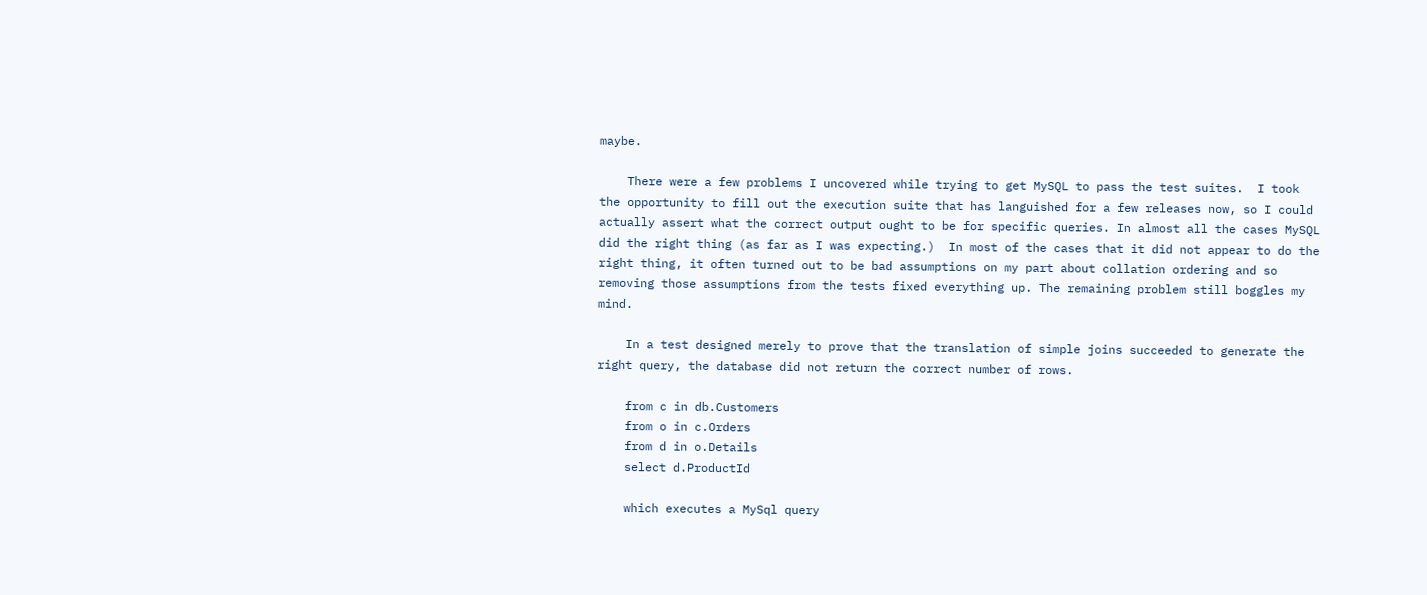maybe.

    There were a few problems I uncovered while trying to get MySQL to pass the test suites.  I took the opportunity to fill out the execution suite that has languished for a few releases now, so I could actually assert what the correct output ought to be for specific queries. In almost all the cases MySQL did the right thing (as far as I was expecting.)  In most of the cases that it did not appear to do the right thing, it often turned out to be bad assumptions on my part about collation ordering and so removing those assumptions from the tests fixed everything up. The remaining problem still boggles my mind.

    In a test designed merely to prove that the translation of simple joins succeeded to generate the right query, the database did not return the correct number of rows.

    from c in db.Customers
    from o in c.Orders
    from d in o.Details
    select d.ProductId

    which executes a MySql query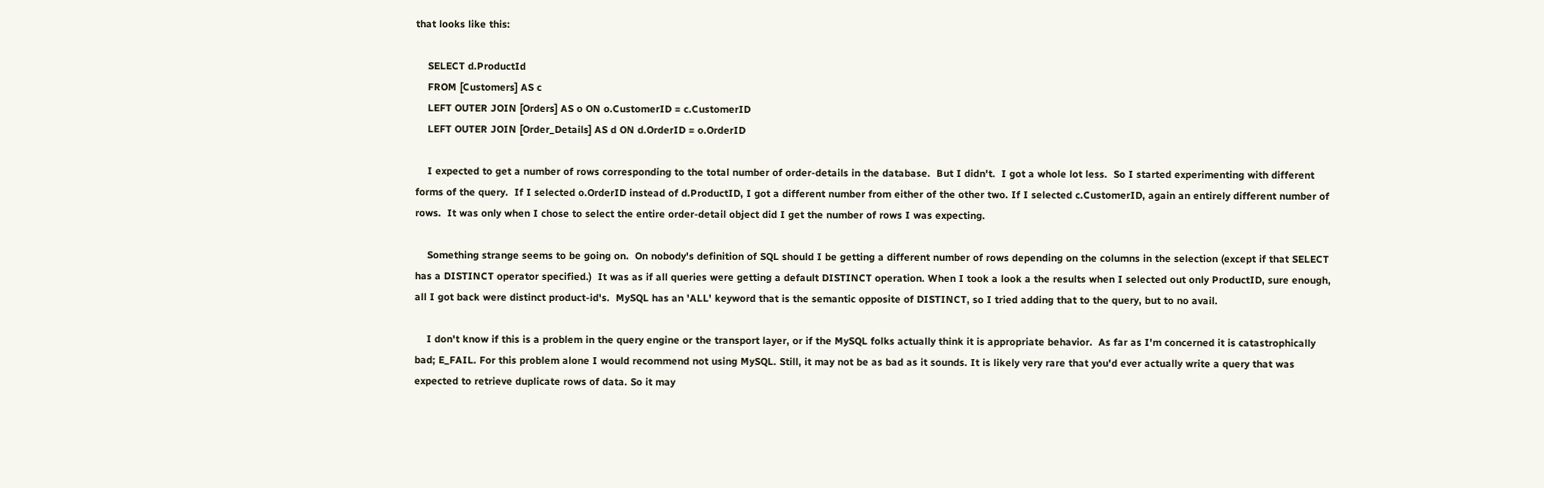that looks like this:

    SELECT d.ProductId
    FROM [Customers] AS c
    LEFT OUTER JOIN [Orders] AS o ON o.CustomerID = c.CustomerID
    LEFT OUTER JOIN [Order_Details] AS d ON d.OrderID = o.OrderID

    I expected to get a number of rows corresponding to the total number of order-details in the database.  But I didn't.  I got a whole lot less.  So I started experimenting with different forms of the query.  If I selected o.OrderID instead of d.ProductID, I got a different number from either of the other two. If I selected c.CustomerID, again an entirely different number of rows.  It was only when I chose to select the entire order-detail object did I get the number of rows I was expecting.

    Something strange seems to be going on.  On nobody's definition of SQL should I be getting a different number of rows depending on the columns in the selection (except if that SELECT has a DISTINCT operator specified.)  It was as if all queries were getting a default DISTINCT operation. When I took a look a the results when I selected out only ProductID, sure enough, all I got back were distinct product-id's.  MySQL has an 'ALL' keyword that is the semantic opposite of DISTINCT, so I tried adding that to the query, but to no avail.

    I don't know if this is a problem in the query engine or the transport layer, or if the MySQL folks actually think it is appropriate behavior.  As far as I'm concerned it is catastrophically bad; E_FAIL. For this problem alone I would recommend not using MySQL. Still, it may not be as bad as it sounds. It is likely very rare that you'd ever actually write a query that was expected to retrieve duplicate rows of data. So it may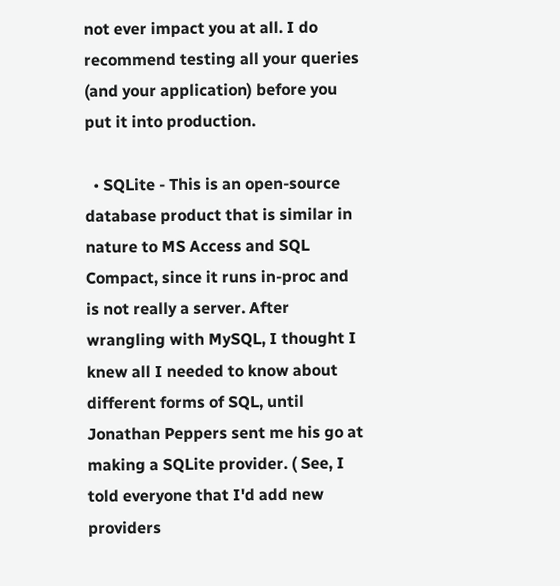not ever impact you at all. I do recommend testing all your queries (and your application) before you put it into production.

  • SQLite - This is an open-source database product that is similar in nature to MS Access and SQL Compact, since it runs in-proc and is not really a server. After wrangling with MySQL, I thought I knew all I needed to know about different forms of SQL, until Jonathan Peppers sent me his go at making a SQLite provider. ( See, I told everyone that I'd add new providers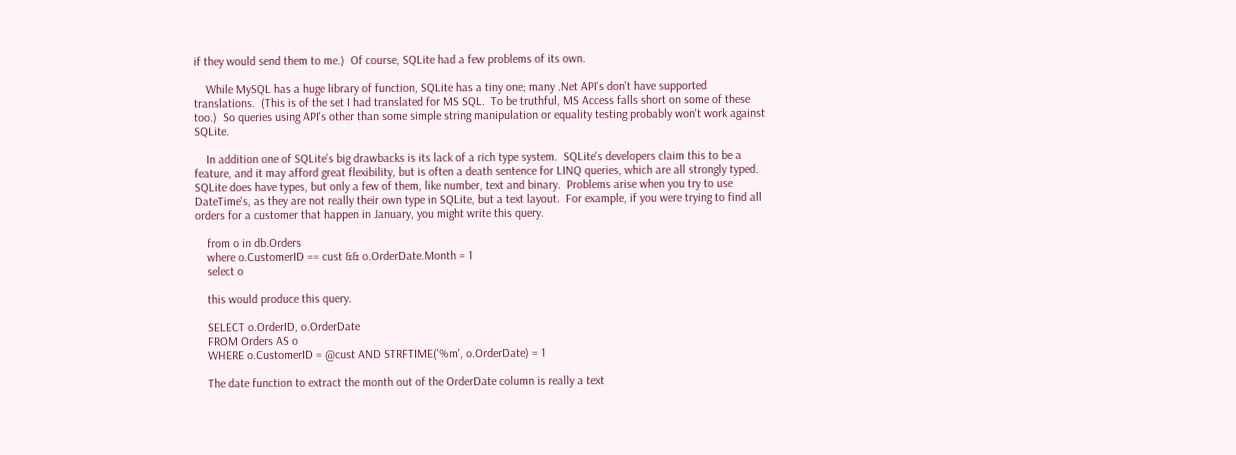if they would send them to me.)  Of course, SQLite had a few problems of its own.

    While MySQL has a huge library of function, SQLite has a tiny one; many .Net API's don't have supported translations.  (This is of the set I had translated for MS SQL.  To be truthful, MS Access falls short on some of these too.)  So queries using API's other than some simple string manipulation or equality testing probably won't work against SQLite.

    In addition one of SQLite's big drawbacks is its lack of a rich type system.  SQLite's developers claim this to be a feature, and it may afford great flexibility, but is often a death sentence for LINQ queries, which are all strongly typed.  SQLite does have types, but only a few of them, like number, text and binary.  Problems arise when you try to use DateTime's, as they are not really their own type in SQLite, but a text layout.  For example, if you were trying to find all orders for a customer that happen in January, you might write this query.

    from o in db.Orders
    where o.CustomerID == cust && o.OrderDate.Month = 1
    select o

    this would produce this query.

    SELECT o.OrderID, o.OrderDate
    FROM Orders AS o
    WHERE o.CustomerID = @cust AND STRFTIME('%m', o.OrderDate) = 1

    The date function to extract the month out of the OrderDate column is really a text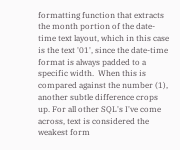formatting function that extracts the month portion of the date-time text layout, which in this case is the text '01', since the date-time format is always padded to a specific width.  When this is compared against the number (1), another subtle difference crops up. For all other SQL's I've come across, text is considered the weakest form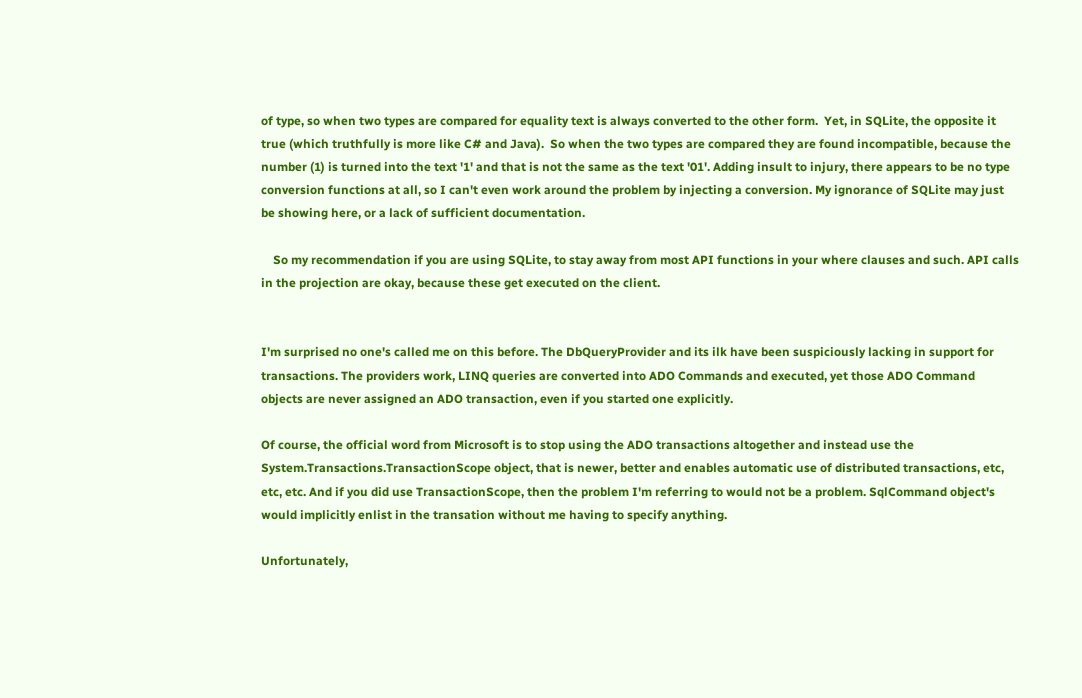of type, so when two types are compared for equality text is always converted to the other form.  Yet, in SQLite, the opposite it true (which truthfully is more like C# and Java).  So when the two types are compared they are found incompatible, because the number (1) is turned into the text '1' and that is not the same as the text '01'. Adding insult to injury, there appears to be no type conversion functions at all, so I can't even work around the problem by injecting a conversion. My ignorance of SQLite may just be showing here, or a lack of sufficient documentation.

    So my recommendation if you are using SQLite, to stay away from most API functions in your where clauses and such. API calls in the projection are okay, because these get executed on the client.


I'm surprised no one's called me on this before. The DbQueryProvider and its ilk have been suspiciously lacking in support for transactions. The providers work, LINQ queries are converted into ADO Commands and executed, yet those ADO Command objects are never assigned an ADO transaction, even if you started one explicitly.

Of course, the official word from Microsoft is to stop using the ADO transactions altogether and instead use the System.Transactions.TransactionScope object, that is newer, better and enables automatic use of distributed transactions, etc, etc, etc. And if you did use TransactionScope, then the problem I'm referring to would not be a problem. SqlCommand object's would implicitly enlist in the transation without me having to specify anything.

Unfortunately,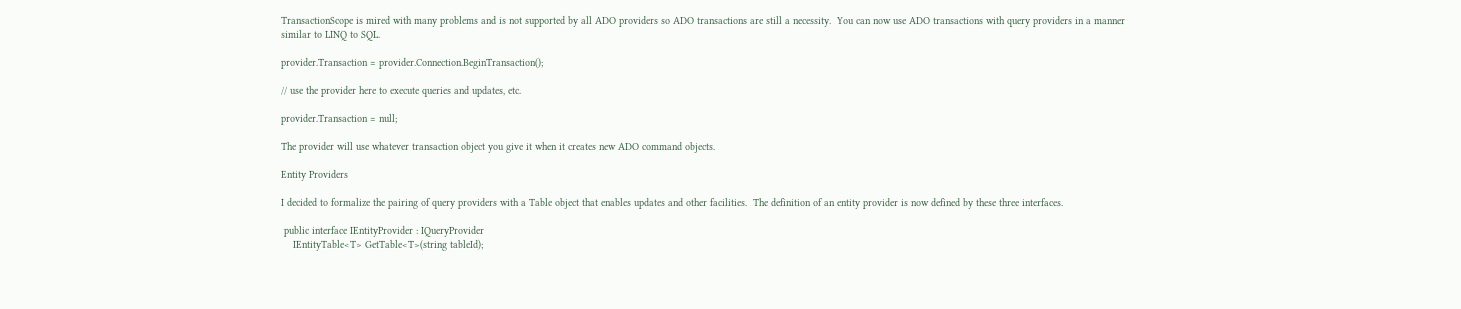TransactionScope is mired with many problems and is not supported by all ADO providers so ADO transactions are still a necessity.  You can now use ADO transactions with query providers in a manner similar to LINQ to SQL.

provider.Transaction = provider.Connection.BeginTransaction();

// use the provider here to execute queries and updates, etc.

provider.Transaction = null;

The provider will use whatever transaction object you give it when it creates new ADO command objects.

Entity Providers

I decided to formalize the pairing of query providers with a Table object that enables updates and other facilities.  The definition of an entity provider is now defined by these three interfaces.

 public interface IEntityProvider : IQueryProvider
    IEntityTable<T> GetTable<T>(string tableId);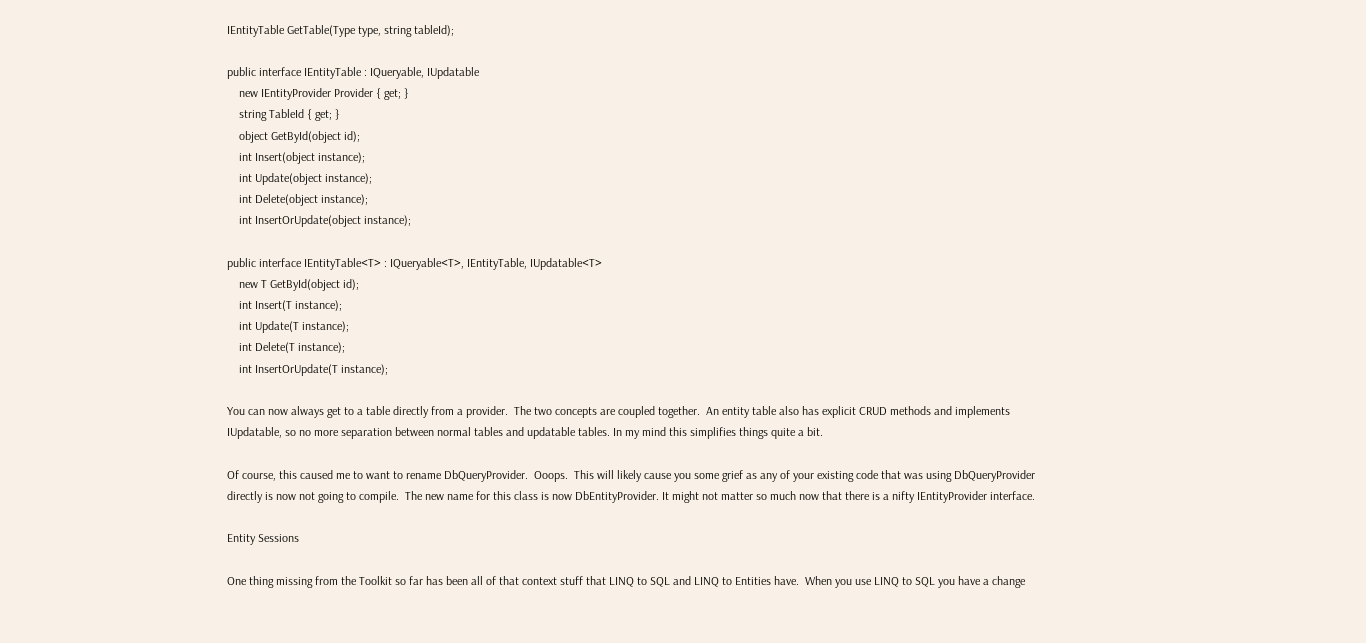IEntityTable GetTable(Type type, string tableId);

public interface IEntityTable : IQueryable, IUpdatable
    new IEntityProvider Provider { get; }
    string TableId { get; }
    object GetById(object id);
    int Insert(object instance);
    int Update(object instance);
    int Delete(object instance);
    int InsertOrUpdate(object instance);

public interface IEntityTable<T> : IQueryable<T>, IEntityTable, IUpdatable<T>
    new T GetById(object id);
    int Insert(T instance);
    int Update(T instance);
    int Delete(T instance);
    int InsertOrUpdate(T instance);

You can now always get to a table directly from a provider.  The two concepts are coupled together.  An entity table also has explicit CRUD methods and implements IUpdatable, so no more separation between normal tables and updatable tables. In my mind this simplifies things quite a bit.

Of course, this caused me to want to rename DbQueryProvider.  Ooops.  This will likely cause you some grief as any of your existing code that was using DbQueryProvider directly is now not going to compile.  The new name for this class is now DbEntityProvider. It might not matter so much now that there is a nifty IEntityProvider interface.

Entity Sessions

One thing missing from the Toolkit so far has been all of that context stuff that LINQ to SQL and LINQ to Entities have.  When you use LINQ to SQL you have a change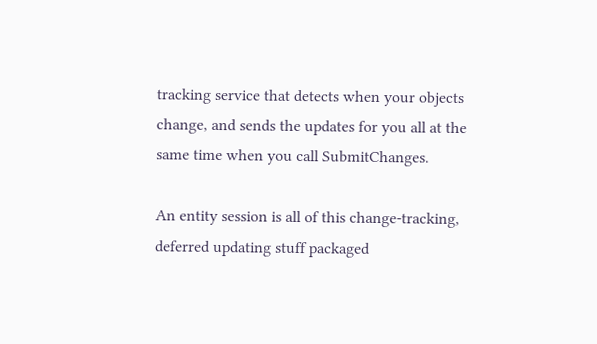tracking service that detects when your objects change, and sends the updates for you all at the same time when you call SubmitChanges.

An entity session is all of this change-tracking, deferred updating stuff packaged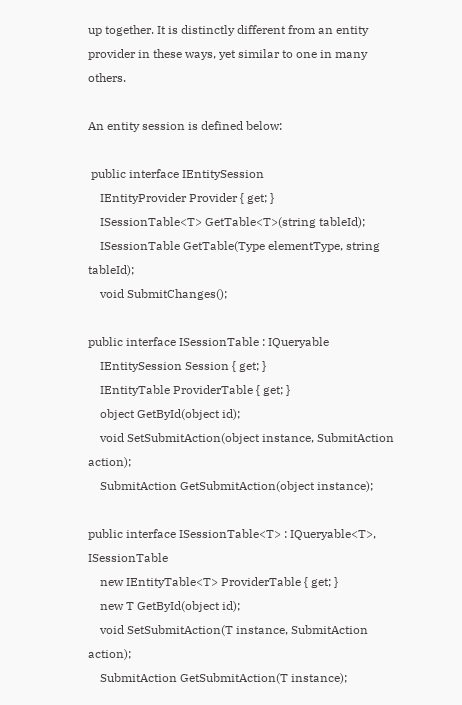up together. It is distinctly different from an entity provider in these ways, yet similar to one in many others.

An entity session is defined below:

 public interface IEntitySession
    IEntityProvider Provider { get; }
    ISessionTable<T> GetTable<T>(string tableId);
    ISessionTable GetTable(Type elementType, string tableId);
    void SubmitChanges();

public interface ISessionTable : IQueryable
    IEntitySession Session { get; }
    IEntityTable ProviderTable { get; }
    object GetById(object id);
    void SetSubmitAction(object instance, SubmitAction action);
    SubmitAction GetSubmitAction(object instance);

public interface ISessionTable<T> : IQueryable<T>, ISessionTable
    new IEntityTable<T> ProviderTable { get; }
    new T GetById(object id);
    void SetSubmitAction(T instance, SubmitAction action);
    SubmitAction GetSubmitAction(T instance);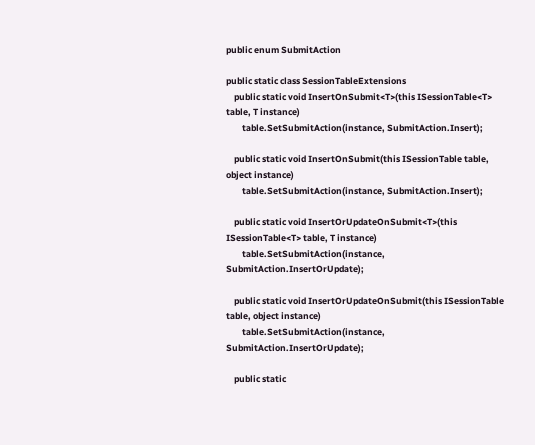public enum SubmitAction

public static class SessionTableExtensions
    public static void InsertOnSubmit<T>(this ISessionTable<T> table, T instance)
        table.SetSubmitAction(instance, SubmitAction.Insert);

    public static void InsertOnSubmit(this ISessionTable table, object instance)
        table.SetSubmitAction(instance, SubmitAction.Insert);

    public static void InsertOrUpdateOnSubmit<T>(this ISessionTable<T> table, T instance)
        table.SetSubmitAction(instance, SubmitAction.InsertOrUpdate);

    public static void InsertOrUpdateOnSubmit(this ISessionTable table, object instance)
        table.SetSubmitAction(instance, SubmitAction.InsertOrUpdate);

    public static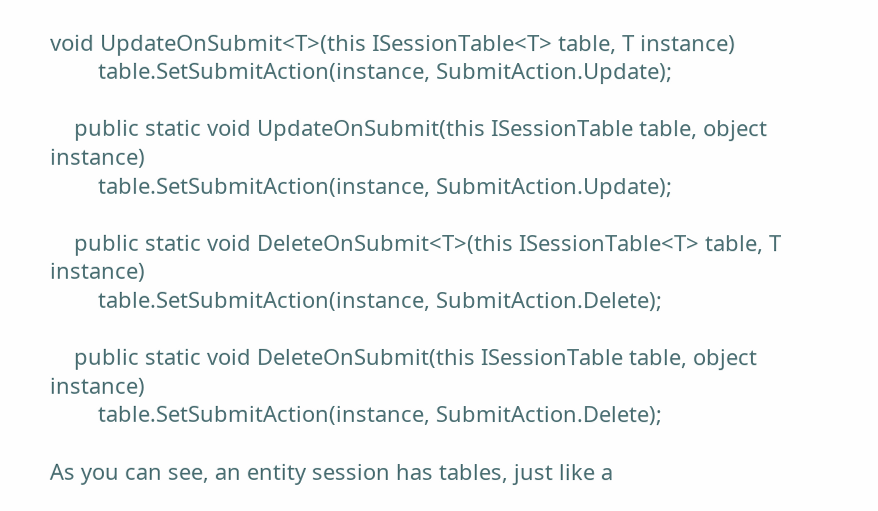void UpdateOnSubmit<T>(this ISessionTable<T> table, T instance)
        table.SetSubmitAction(instance, SubmitAction.Update);

    public static void UpdateOnSubmit(this ISessionTable table, object instance)
        table.SetSubmitAction(instance, SubmitAction.Update);

    public static void DeleteOnSubmit<T>(this ISessionTable<T> table, T instance)
        table.SetSubmitAction(instance, SubmitAction.Delete);

    public static void DeleteOnSubmit(this ISessionTable table, object instance)
        table.SetSubmitAction(instance, SubmitAction.Delete);

As you can see, an entity session has tables, just like a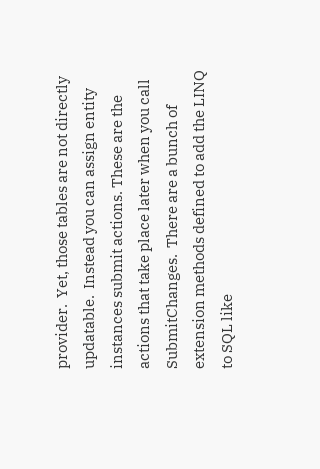provider.  Yet, those tables are not directly updatable.  Instead you can assign entity instances submit actions. These are the actions that take place later when you call SubmitChanges.  There are a bunch of extension methods defined to add the LINQ to SQL like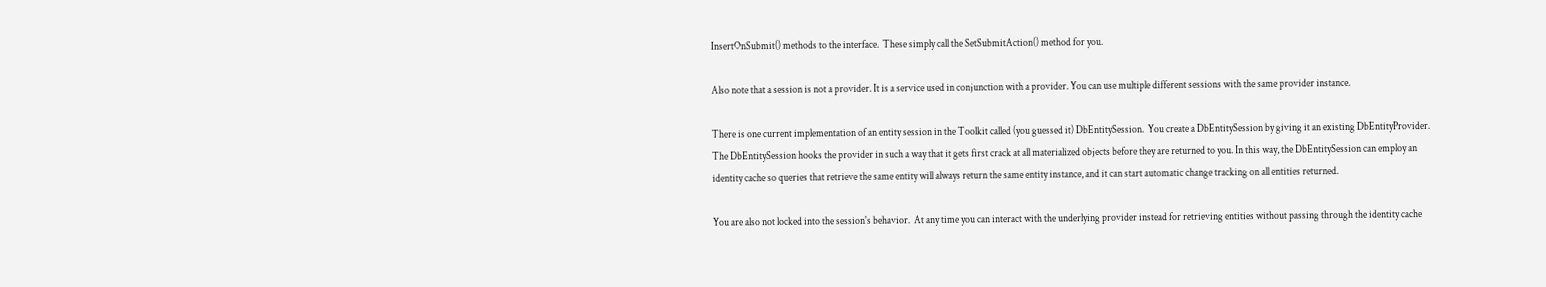InsertOnSubmit() methods to the interface.  These simply call the SetSubmitAction() method for you.

Also note that a session is not a provider. It is a service used in conjunction with a provider. You can use multiple different sessions with the same provider instance.

There is one current implementation of an entity session in the Toolkit called (you guessed it) DbEntitySession.  You create a DbEntitySession by giving it an existing DbEntityProvider. The DbEntitySession hooks the provider in such a way that it gets first crack at all materialized objects before they are returned to you. In this way, the DbEntitySession can employ an identity cache so queries that retrieve the same entity will always return the same entity instance, and it can start automatic change tracking on all entities returned.

You are also not locked into the session's behavior.  At any time you can interact with the underlying provider instead for retrieving entities without passing through the identity cache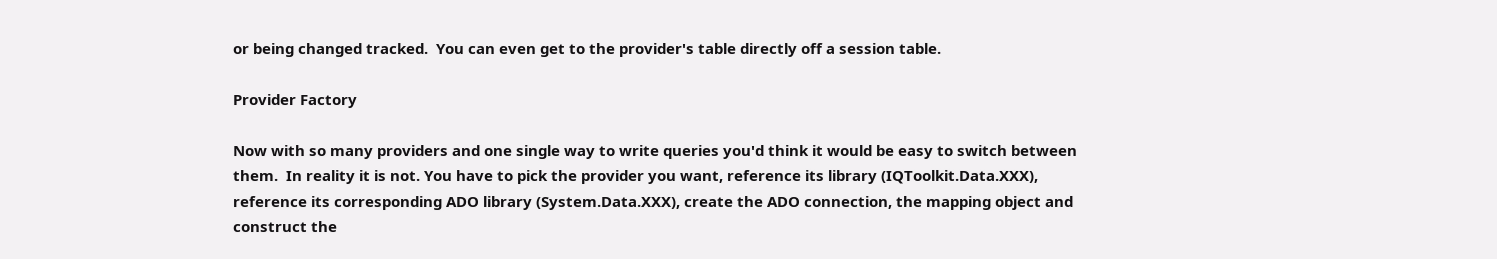or being changed tracked.  You can even get to the provider's table directly off a session table.

Provider Factory

Now with so many providers and one single way to write queries you'd think it would be easy to switch between them.  In reality it is not. You have to pick the provider you want, reference its library (IQToolkit.Data.XXX), reference its corresponding ADO library (System.Data.XXX), create the ADO connection, the mapping object and construct the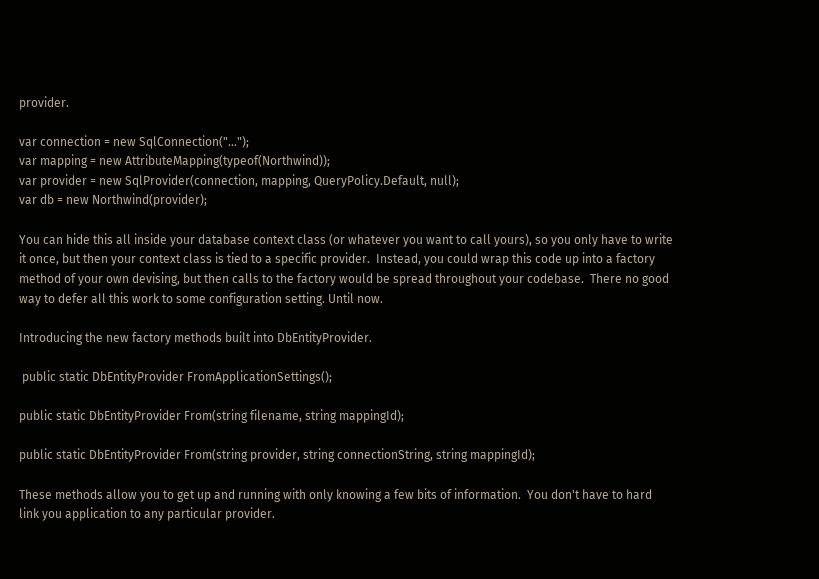provider.

var connection = new SqlConnection("...");
var mapping = new AttributeMapping(typeof(Northwind));
var provider = new SqlProvider(connection, mapping, QueryPolicy.Default, null);
var db = new Northwind(provider);

You can hide this all inside your database context class (or whatever you want to call yours), so you only have to write it once, but then your context class is tied to a specific provider.  Instead, you could wrap this code up into a factory method of your own devising, but then calls to the factory would be spread throughout your codebase.  There no good way to defer all this work to some configuration setting. Until now.

Introducing the new factory methods built into DbEntityProvider.

 public static DbEntityProvider FromApplicationSettings();

public static DbEntityProvider From(string filename, string mappingId);

public static DbEntityProvider From(string provider, string connectionString, string mappingId);

These methods allow you to get up and running with only knowing a few bits of information.  You don't have to hard link you application to any particular provider.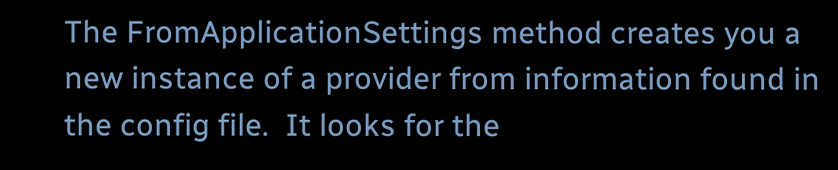The FromApplicationSettings method creates you a new instance of a provider from information found in the config file.  It looks for the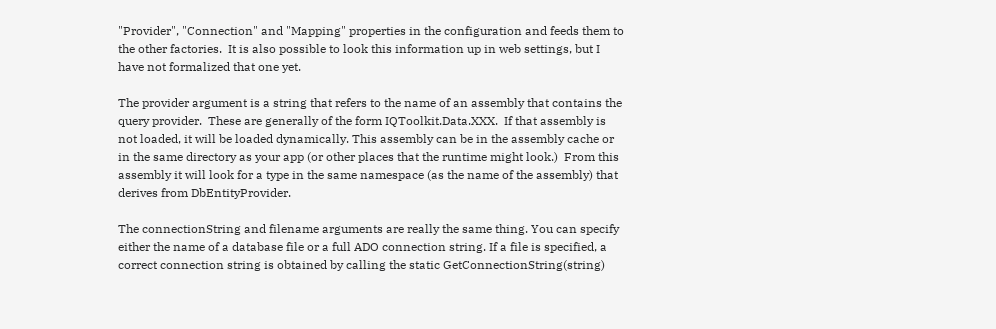"Provider", "Connection" and "Mapping" properties in the configuration and feeds them to the other factories.  It is also possible to look this information up in web settings, but I have not formalized that one yet.

The provider argument is a string that refers to the name of an assembly that contains the query provider.  These are generally of the form IQToolkit.Data.XXX.  If that assembly is not loaded, it will be loaded dynamically. This assembly can be in the assembly cache or in the same directory as your app (or other places that the runtime might look.)  From this assembly it will look for a type in the same namespace (as the name of the assembly) that derives from DbEntityProvider.

The connectionString and filename arguments are really the same thing. You can specify either the name of a database file or a full ADO connection string. If a file is specified, a correct connection string is obtained by calling the static GetConnectionString(string)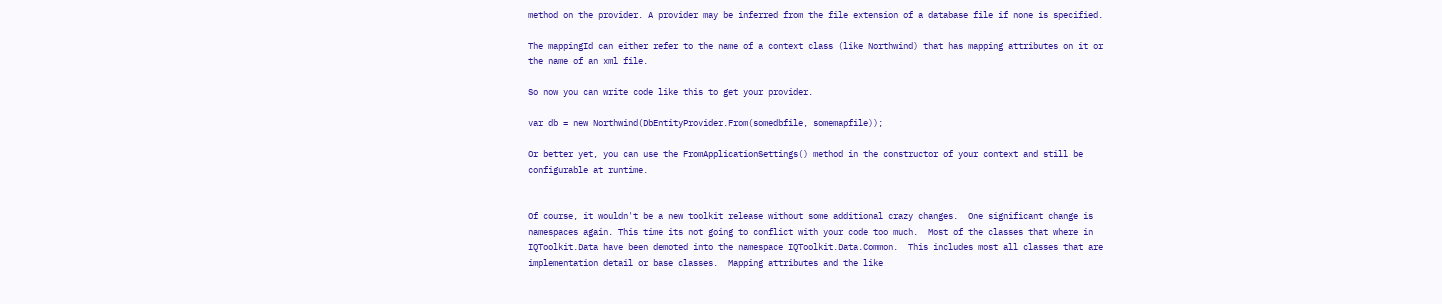method on the provider. A provider may be inferred from the file extension of a database file if none is specified.

The mappingId can either refer to the name of a context class (like Northwind) that has mapping attributes on it or the name of an xml file.

So now you can write code like this to get your provider.

var db = new Northwind(DbEntityProvider.From(somedbfile, somemapfile));

Or better yet, you can use the FromApplicationSettings() method in the constructor of your context and still be configurable at runtime.


Of course, it wouldn't be a new toolkit release without some additional crazy changes.  One significant change is namespaces again. This time its not going to conflict with your code too much.  Most of the classes that where in IQToolkit.Data have been demoted into the namespace IQToolkit.Data.Common.  This includes most all classes that are implementation detail or base classes.  Mapping attributes and the like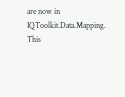are now in IQToolkit.Data.Mapping.  This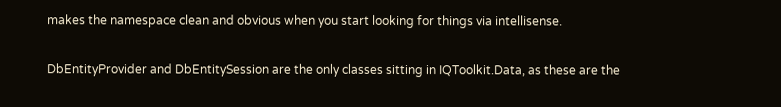makes the namespace clean and obvious when you start looking for things via intellisense.

DbEntityProvider and DbEntitySession are the only classes sitting in IQToolkit.Data, as these are the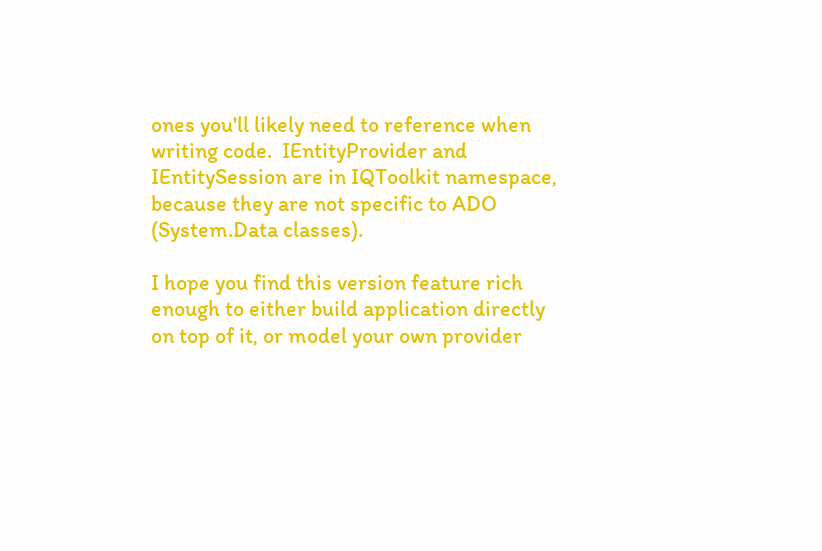ones you'll likely need to reference when writing code.  IEntityProvider and IEntitySession are in IQToolkit namespace, because they are not specific to ADO (System.Data classes).

I hope you find this version feature rich enough to either build application directly on top of it, or model your own provider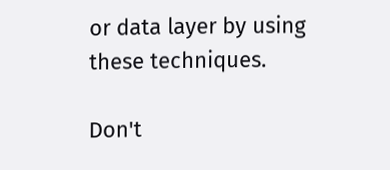or data layer by using these techniques.

Don't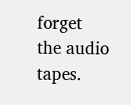forget the audio tapes.